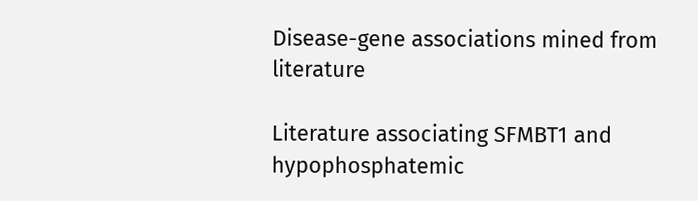Disease-gene associations mined from literature

Literature associating SFMBT1 and hypophosphatemic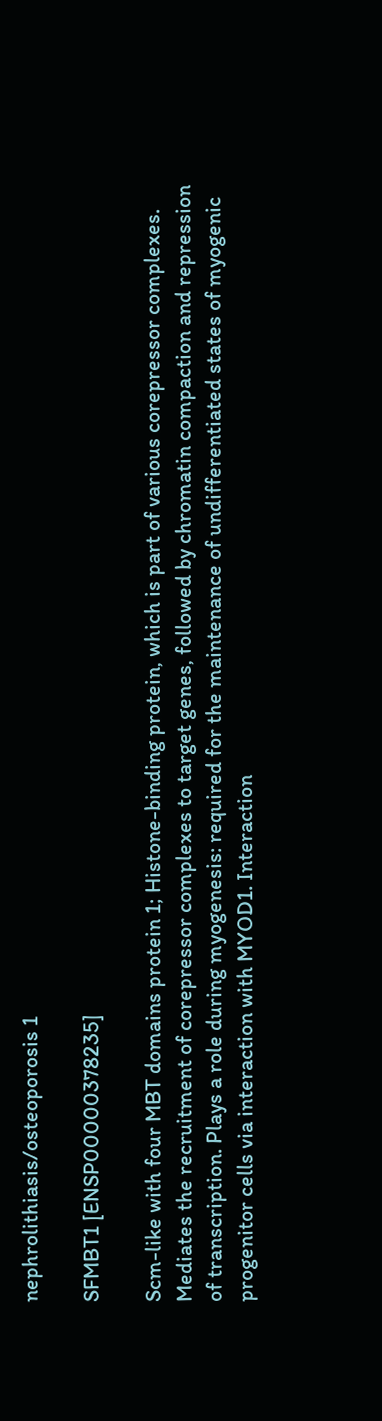nephrolithiasis/osteoporosis 1

SFMBT1 [ENSP00000378235]

Scm-like with four MBT domains protein 1; Histone-binding protein, which is part of various corepressor complexes. Mediates the recruitment of corepressor complexes to target genes, followed by chromatin compaction and repression of transcription. Plays a role during myogenesis: required for the maintenance of undifferentiated states of myogenic progenitor cells via interaction with MYOD1. Interaction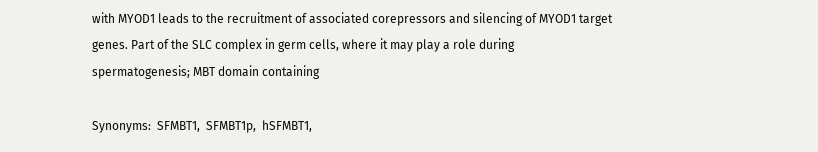with MYOD1 leads to the recruitment of associated corepressors and silencing of MYOD1 target genes. Part of the SLC complex in germ cells, where it may play a role during spermatogenesis; MBT domain containing

Synonyms:  SFMBT1,  SFMBT1p,  hSFMBT1,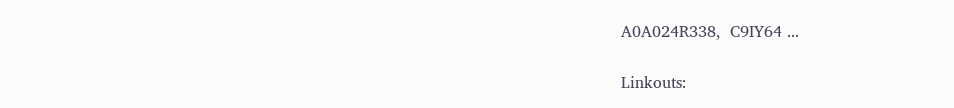A0A024R338,  C9IY64 ...

Linkouts: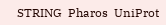STRING  Pharos  UniProt